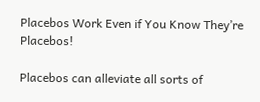Placebos Work Even if You Know They’re Placebos!

Placebos can alleviate all sorts of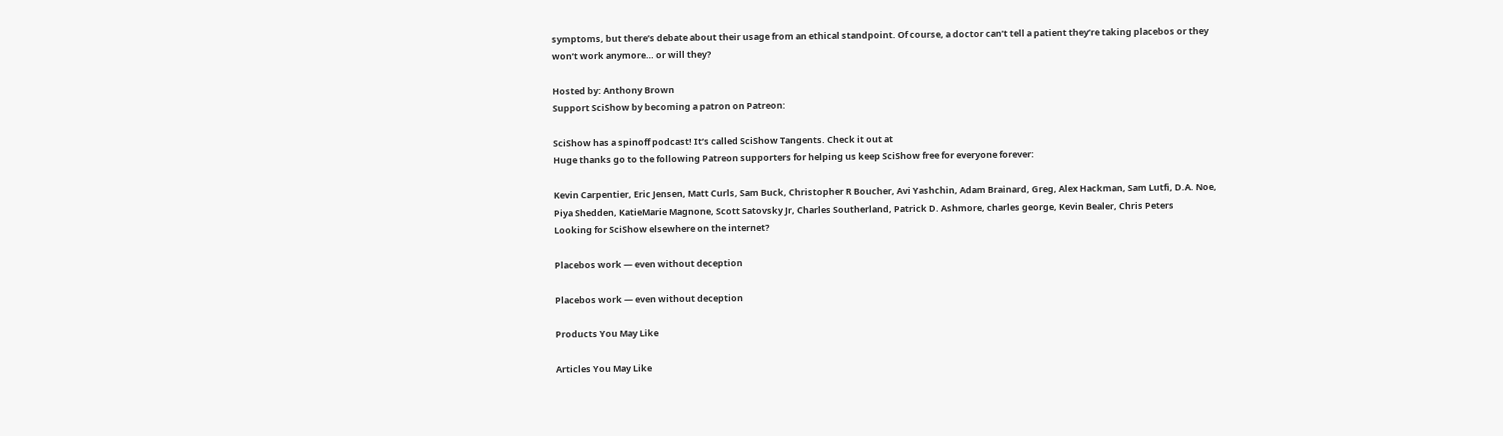symptoms, but there’s debate about their usage from an ethical standpoint. Of course, a doctor can’t tell a patient they’re taking placebos or they won’t work anymore… or will they?

Hosted by: Anthony Brown
Support SciShow by becoming a patron on Patreon:

SciShow has a spinoff podcast! It’s called SciShow Tangents. Check it out at
Huge thanks go to the following Patreon supporters for helping us keep SciShow free for everyone forever:

Kevin Carpentier, Eric Jensen, Matt Curls, Sam Buck, Christopher R Boucher, Avi Yashchin, Adam Brainard, Greg, Alex Hackman, Sam Lutfi, D.A. Noe, Piya Shedden, KatieMarie Magnone, Scott Satovsky Jr, Charles Southerland, Patrick D. Ashmore, charles george, Kevin Bealer, Chris Peters
Looking for SciShow elsewhere on the internet?

Placebos work — even without deception

Placebos work — even without deception

Products You May Like

Articles You May Like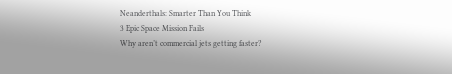Neanderthals: Smarter Than You Think
3 Epic Space Mission Fails
Why aren’t commercial jets getting faster?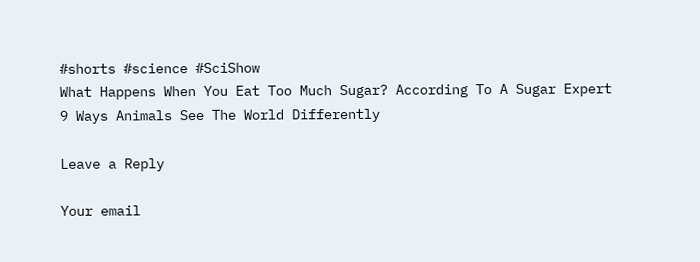#shorts #science #SciShow
What Happens When You Eat Too Much Sugar? According To A Sugar Expert
9 Ways Animals See The World Differently

Leave a Reply

Your email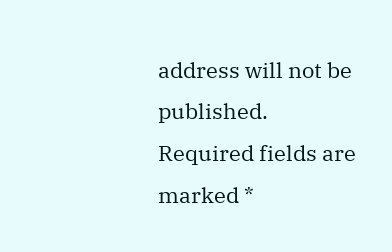address will not be published. Required fields are marked *